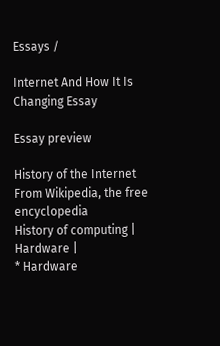Essays /

Internet And How It Is Changing Essay

Essay preview

History of the Internet
From Wikipedia, the free encyclopedia
History of computing |
Hardware |
* Hardware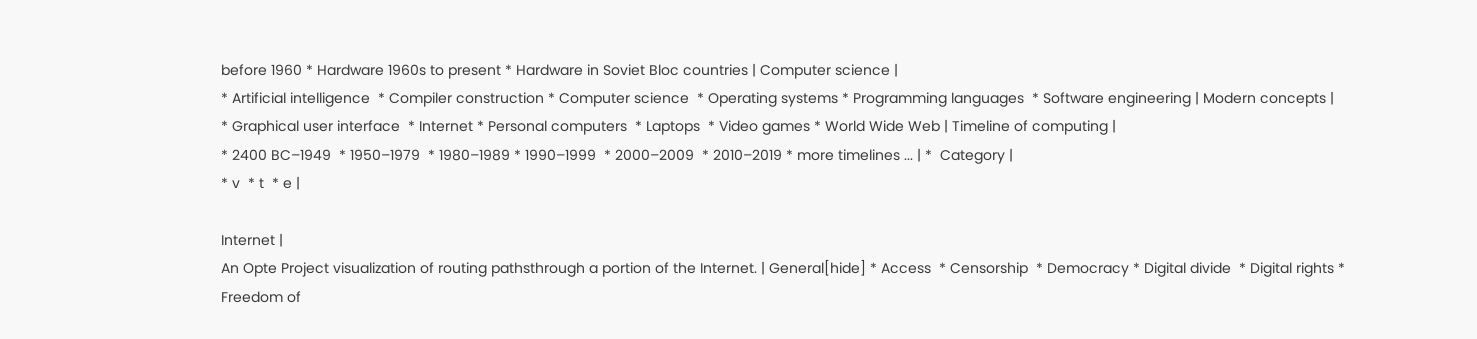before 1960 * Hardware 1960s to present * Hardware in Soviet Bloc countries | Computer science |
* Artificial intelligence  * Compiler construction * Computer science  * Operating systems * Programming languages  * Software engineering | Modern concepts |
* Graphical user interface  * Internet * Personal computers  * Laptops  * Video games * World Wide Web | Timeline of computing |
* 2400 BC–1949  * 1950–1979  * 1980–1989 * 1990–1999  * 2000–2009  * 2010–2019 * more timelines ... | *  Category |
* v  * t  * e |

Internet |
An Opte Project visualization of routing pathsthrough a portion of the Internet. | General[hide] * Access  * Censorship  * Democracy * Digital divide  * Digital rights * Freedom of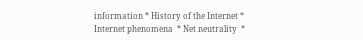information * History of the Internet * Internet phenomena  * Net neutrality  *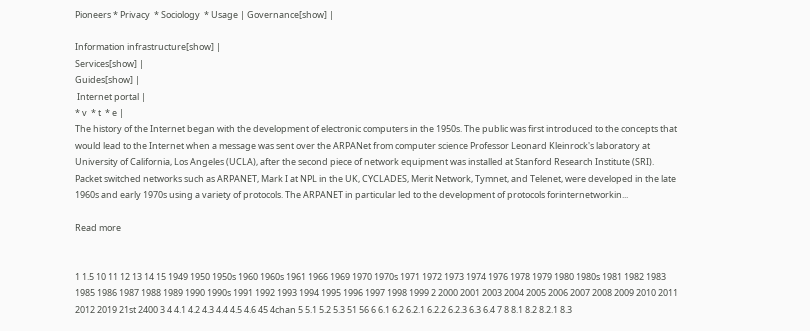Pioneers * Privacy  * Sociology  * Usage | Governance[show] |

Information infrastructure[show] |
Services[show] |
Guides[show] |
 Internet portal |
* v  * t  * e |
The history of the Internet began with the development of electronic computers in the 1950s. The public was first introduced to the concepts that would lead to the Internet when a message was sent over the ARPANet from computer science Professor Leonard Kleinrock's laboratory at University of California, Los Angeles (UCLA), after the second piece of network equipment was installed at Stanford Research Institute (SRI). Packet switched networks such as ARPANET, Mark I at NPL in the UK, CYCLADES, Merit Network, Tymnet, and Telenet, were developed in the late 1960s and early 1970s using a variety of protocols. The ARPANET in particular led to the development of protocols forinternetworkin...

Read more


1 1.5 10 11 12 13 14 15 1949 1950 1950s 1960 1960s 1961 1966 1969 1970 1970s 1971 1972 1973 1974 1976 1978 1979 1980 1980s 1981 1982 1983 1985 1986 1987 1988 1989 1990 1990s 1991 1992 1993 1994 1995 1996 1997 1998 1999 2 2000 2001 2003 2004 2005 2006 2007 2008 2009 2010 2011 2012 2019 21st 2400 3 4 4.1 4.2 4.3 4.4 4.5 4.6 45 4chan 5 5.1 5.2 5.3 51 56 6 6.1 6.2 6.2.1 6.2.2 6.2.3 6.3 6.4 7 8 8.1 8.2 8.2.1 8.3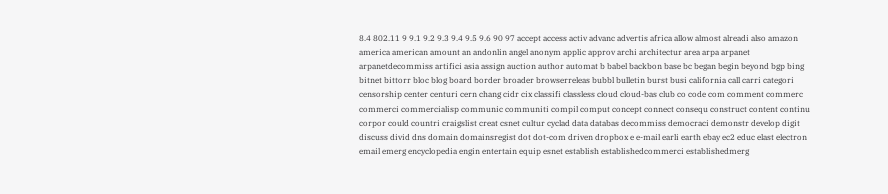8.4 802.11 9 9.1 9.2 9.3 9.4 9.5 9.6 90 97 accept access activ advanc advertis africa allow almost alreadi also amazon america american amount an andonlin angel anonym applic approv archi architectur area arpa arpanet arpanetdecommiss artifici asia assign auction author automat b babel backbon base bc began begin beyond bgp bing bitnet bittorr bloc blog board border broader browserreleas bubbl bulletin burst busi california call carri categori censorship center centuri cern chang cidr cix classifi classless cloud cloud-bas club co code com comment commerc commerci commercialisp communic communiti compil comput concept connect consequ construct content continu corpor could countri craigslist creat csnet cultur cyclad data databas decommiss democraci demonstr develop digit discuss divid dns domain domainsregist dot dot-com driven dropbox e e-mail earli earth ebay ec2 educ elast electron email emerg encyclopedia engin entertain equip esnet establish establishedcommerci establishedmerg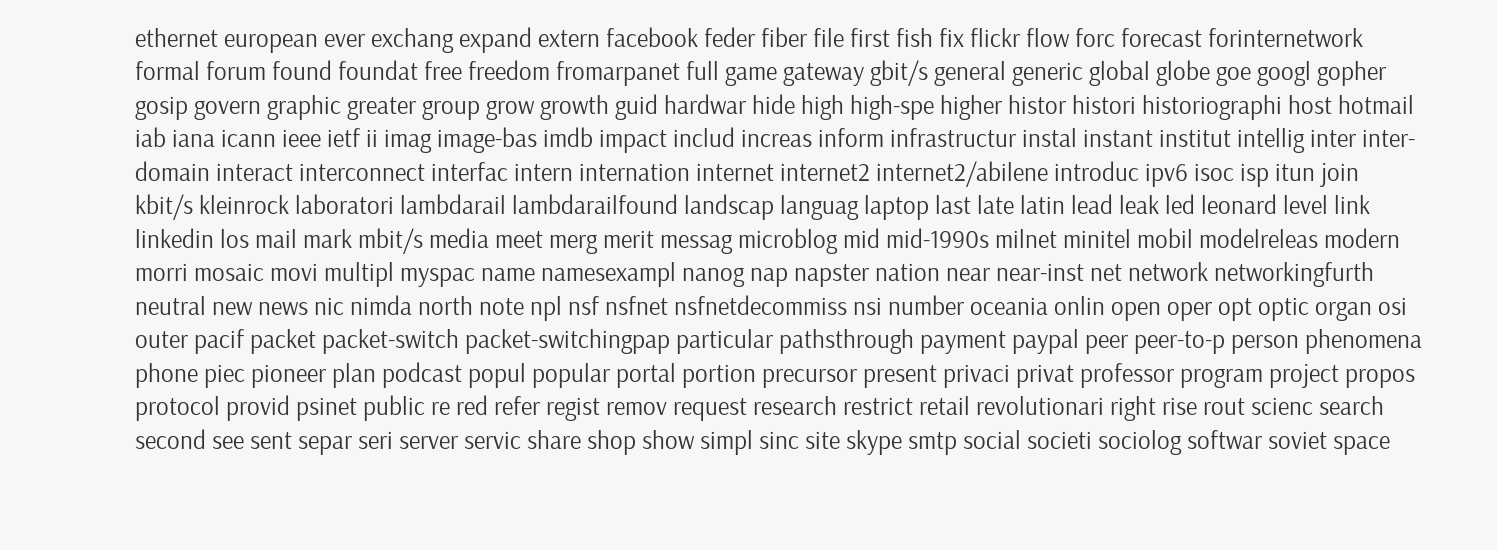ethernet european ever exchang expand extern facebook feder fiber file first fish fix flickr flow forc forecast forinternetwork formal forum found foundat free freedom fromarpanet full game gateway gbit/s general generic global globe goe googl gopher gosip govern graphic greater group grow growth guid hardwar hide high high-spe higher histor histori historiographi host hotmail iab iana icann ieee ietf ii imag image-bas imdb impact includ increas inform infrastructur instal instant institut intellig inter inter-domain interact interconnect interfac intern internation internet internet2 internet2/abilene introduc ipv6 isoc isp itun join kbit/s kleinrock laboratori lambdarail lambdarailfound landscap languag laptop last late latin lead leak led leonard level link linkedin los mail mark mbit/s media meet merg merit messag microblog mid mid-1990s milnet minitel mobil modelreleas modern morri mosaic movi multipl myspac name namesexampl nanog nap napster nation near near-inst net network networkingfurth neutral new news nic nimda north note npl nsf nsfnet nsfnetdecommiss nsi number oceania onlin open oper opt optic organ osi outer pacif packet packet-switch packet-switchingpap particular pathsthrough payment paypal peer peer-to-p person phenomena phone piec pioneer plan podcast popul popular portal portion precursor present privaci privat professor program project propos protocol provid psinet public re red refer regist remov request research restrict retail revolutionari right rise rout scienc search second see sent separ seri server servic share shop show simpl sinc site skype smtp social societi sociolog softwar soviet space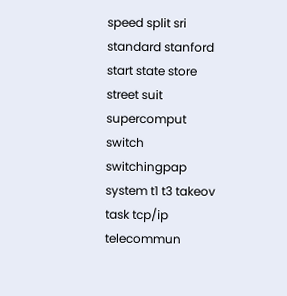speed split sri standard stanford start state store street suit supercomput switch switchingpap system t1 t3 takeov task tcp/ip telecommun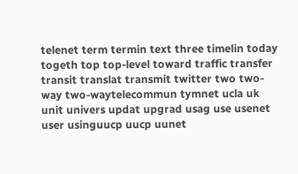telenet term termin text three timelin today togeth top top-level toward traffic transfer transit translat transmit twitter two two-way two-waytelecommun tymnet ucla uk unit univers updat upgrad usag use usenet user usinguucp uucp uunet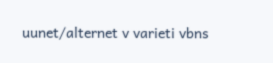uunet/alternet v varieti vbns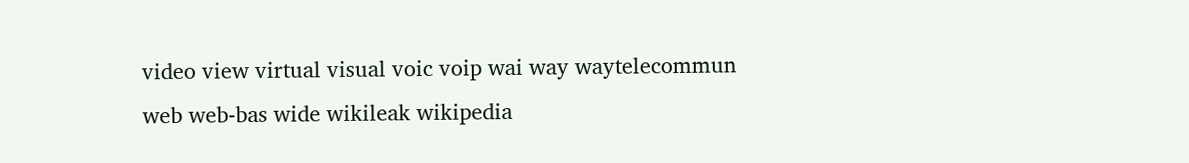video view virtual visual voic voip wai way waytelecommun web web-bas wide wikileak wikipedia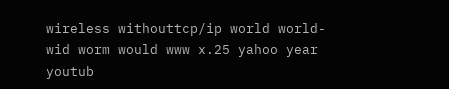wireless withouttcp/ip world world-wid worm would www x.25 yahoo year youtub